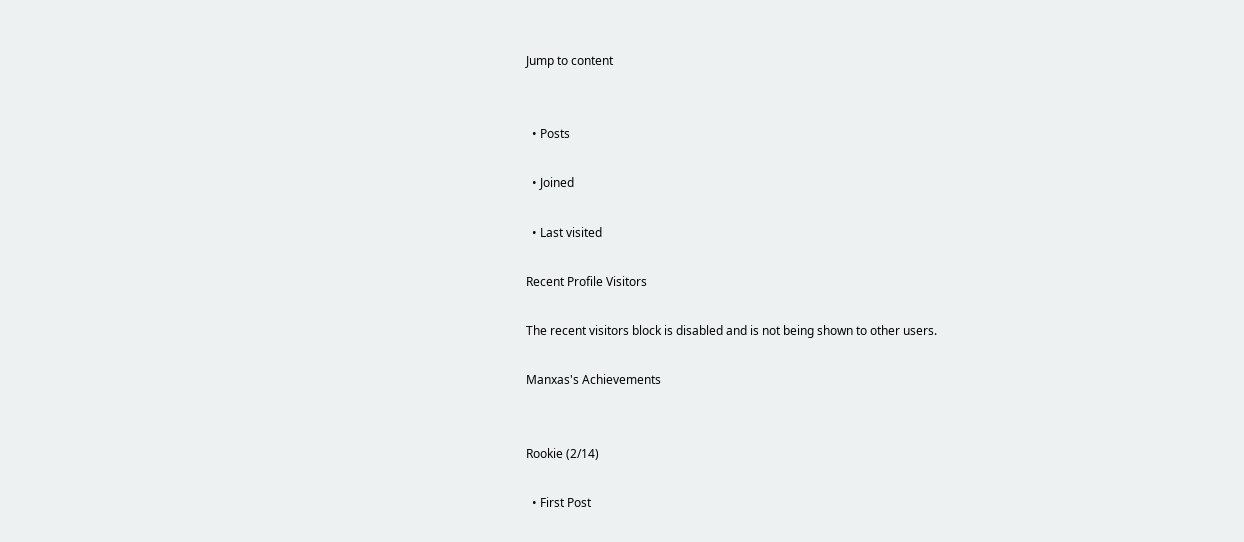Jump to content


  • Posts

  • Joined

  • Last visited

Recent Profile Visitors

The recent visitors block is disabled and is not being shown to other users.

Manxas's Achievements


Rookie (2/14)

  • First Post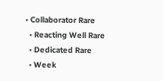• Collaborator Rare
  • Reacting Well Rare
  • Dedicated Rare
  • Week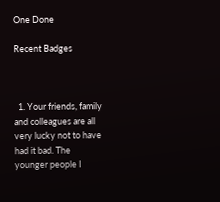One Done

Recent Badges



  1. Your friends, family and colleagues are all very lucky not to have had it bad. The younger people I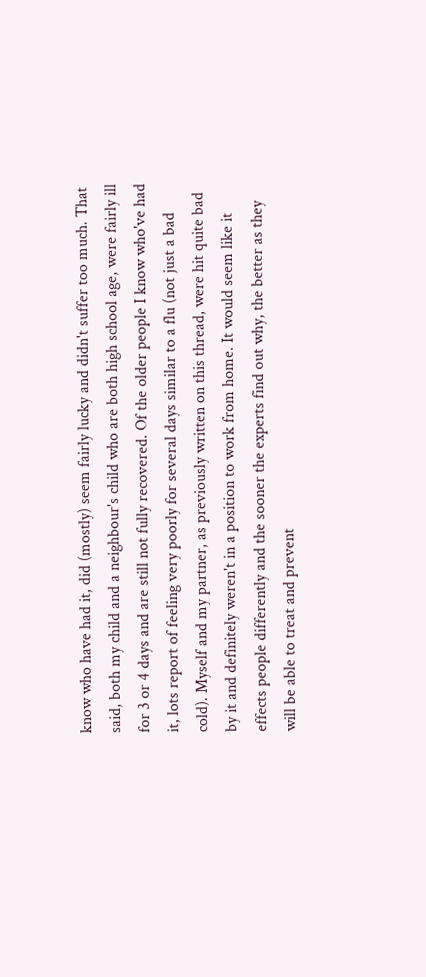know who have had it, did (mostly) seem fairly lucky and didn't suffer too much. That said, both my child and a neighbour's child who are both high school age, were fairly ill for 3 or 4 days and are still not fully recovered. Of the older people I know who've had it, lots report of feeling very poorly for several days similar to a flu (not just a bad cold). Myself and my partner, as previously written on this thread, were hit quite bad by it and definitely weren't in a position to work from home. It would seem like it effects people differently and the sooner the experts find out why, the better as they will be able to treat and prevent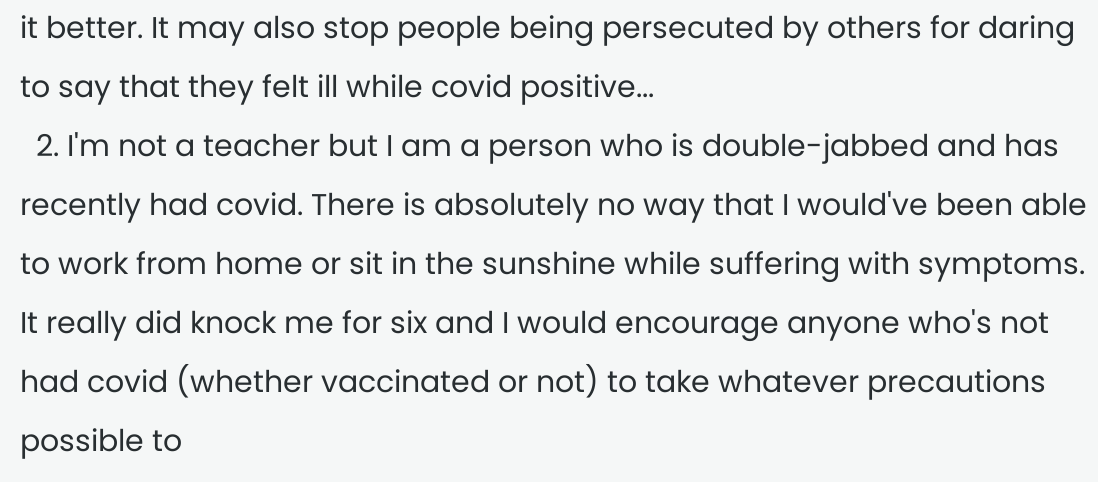it better. It may also stop people being persecuted by others for daring to say that they felt ill while covid positive...
  2. I'm not a teacher but I am a person who is double-jabbed and has recently had covid. There is absolutely no way that I would've been able to work from home or sit in the sunshine while suffering with symptoms. It really did knock me for six and I would encourage anyone who's not had covid (whether vaccinated or not) to take whatever precautions possible to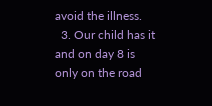avoid the illness.
  3. Our child has it and on day 8 is only on the road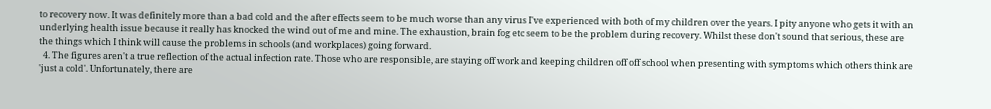to recovery now. It was definitely more than a bad cold and the after effects seem to be much worse than any virus I've experienced with both of my children over the years. I pity anyone who gets it with an underlying health issue because it really has knocked the wind out of me and mine. The exhaustion, brain fog etc seem to be the problem during recovery. Whilst these don't sound that serious, these are the things which I think will cause the problems in schools (and workplaces) going forward.
  4. The figures aren't a true reflection of the actual infection rate. Those who are responsible, are staying off work and keeping children off off school when presenting with symptoms which others think are 'just a cold'. Unfortunately, there are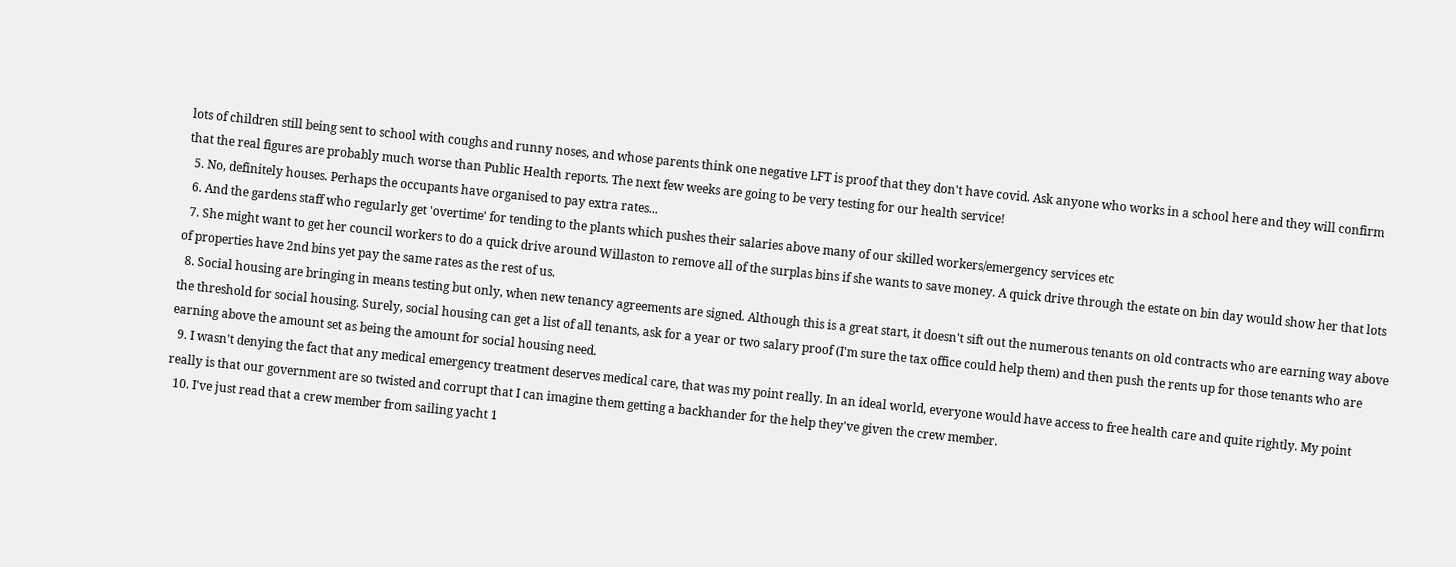lots of children still being sent to school with coughs and runny noses, and whose parents think one negative LFT is proof that they don't have covid. Ask anyone who works in a school here and they will confirm that the real figures are probably much worse than Public Health reports. The next few weeks are going to be very testing for our health service!
  5. No, definitely houses. Perhaps the occupants have organised to pay extra rates...
  6. And the gardens staff who regularly get 'overtime' for tending to the plants which pushes their salaries above many of our skilled workers/emergency services etc
  7. She might want to get her council workers to do a quick drive around Willaston to remove all of the surplas bins if she wants to save money. A quick drive through the estate on bin day would show her that lots of properties have 2nd bins yet pay the same rates as the rest of us.
  8. Social housing are bringing in means testing but only, when new tenancy agreements are signed. Although this is a great start, it doesn't sift out the numerous tenants on old contracts who are earning way above the threshold for social housing. Surely, social housing can get a list of all tenants, ask for a year or two salary proof (I'm sure the tax office could help them) and then push the rents up for those tenants who are earning above the amount set as being the amount for social housing need.
  9. I wasn't denying the fact that any medical emergency treatment deserves medical care, that was my point really. In an ideal world, everyone would have access to free health care and quite rightly. My point really is that our government are so twisted and corrupt that I can imagine them getting a backhander for the help they've given the crew member.
  10. I've just read that a crew member from sailing yacht 1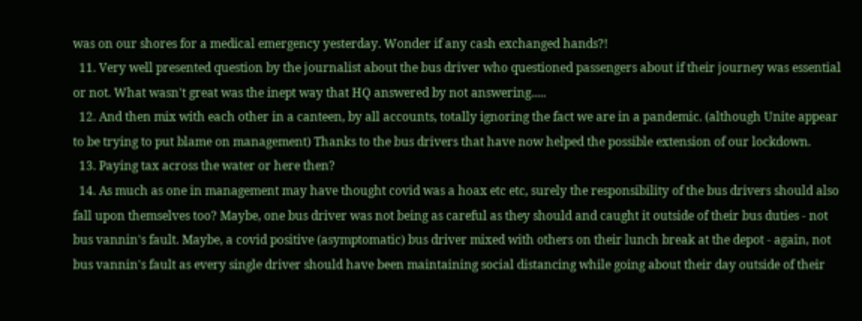was on our shores for a medical emergency yesterday. Wonder if any cash exchanged hands?!
  11. Very well presented question by the journalist about the bus driver who questioned passengers about if their journey was essential or not. What wasn't great was the inept way that HQ answered by not answering.....
  12. And then mix with each other in a canteen, by all accounts, totally ignoring the fact we are in a pandemic. (although Unite appear to be trying to put blame on management) Thanks to the bus drivers that have now helped the possible extension of our lockdown.
  13. Paying tax across the water or here then?
  14. As much as one in management may have thought covid was a hoax etc etc, surely the responsibility of the bus drivers should also fall upon themselves too? Maybe, one bus driver was not being as careful as they should and caught it outside of their bus duties - not bus vannin's fault. Maybe, a covid positive (asymptomatic) bus driver mixed with others on their lunch break at the depot - again, not bus vannin's fault as every single driver should have been maintaining social distancing while going about their day outside of their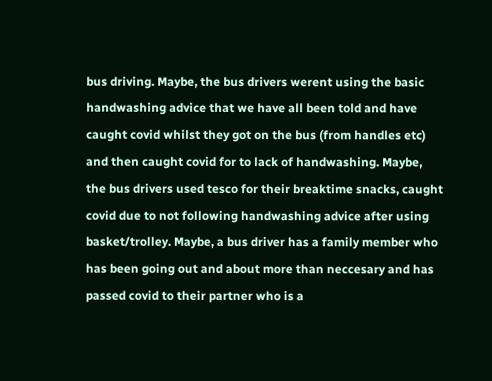bus driving. Maybe, the bus drivers werent using the basic handwashing advice that we have all been told and have caught covid whilst they got on the bus (from handles etc) and then caught covid for to lack of handwashing. Maybe, the bus drivers used tesco for their breaktime snacks, caught covid due to not following handwashing advice after using basket/trolley. Maybe, a bus driver has a family member who has been going out and about more than neccesary and has passed covid to their partner who is a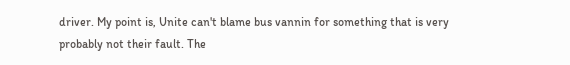driver. My point is, Unite can't blame bus vannin for something that is very probably not their fault. The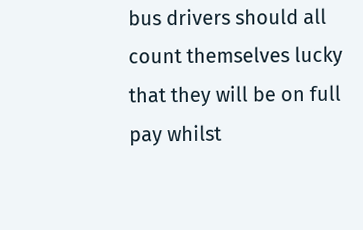bus drivers should all count themselves lucky that they will be on full pay whilst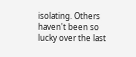isolating. Others haven't been so lucky over the last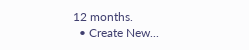12 months.
  • Create New...